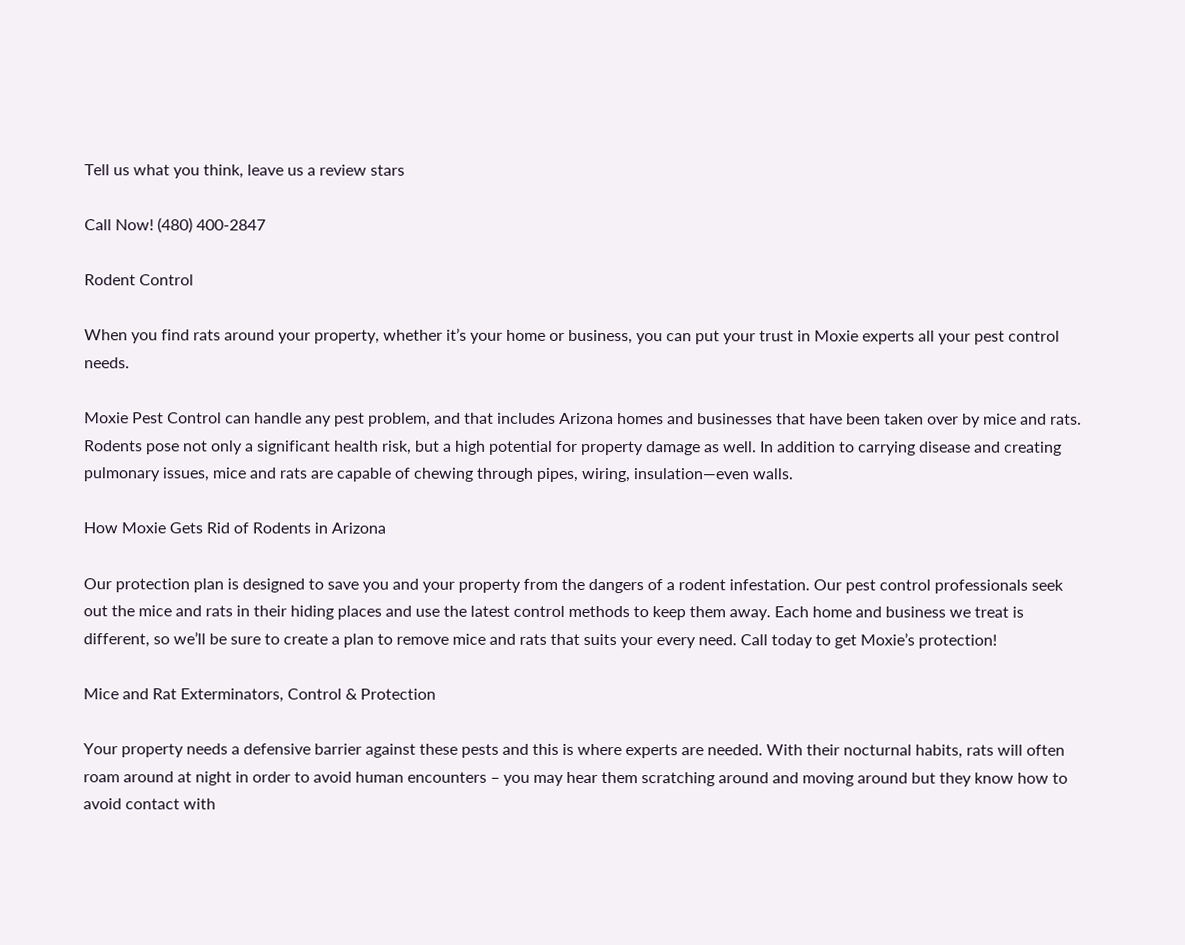Tell us what you think, leave us a review stars

Call Now! (480) 400-2847

Rodent Control

When you find rats around your property, whether it’s your home or business, you can put your trust in Moxie experts all your pest control needs.

Moxie Pest Control can handle any pest problem, and that includes Arizona homes and businesses that have been taken over by mice and rats. Rodents pose not only a significant health risk, but a high potential for property damage as well. In addition to carrying disease and creating pulmonary issues, mice and rats are capable of chewing through pipes, wiring, insulation—even walls.

How Moxie Gets Rid of Rodents in Arizona

Our protection plan is designed to save you and your property from the dangers of a rodent infestation. Our pest control professionals seek out the mice and rats in their hiding places and use the latest control methods to keep them away. Each home and business we treat is different, so we’ll be sure to create a plan to remove mice and rats that suits your every need. Call today to get Moxie’s protection!

Mice and Rat Exterminators, Control & Protection

Your property needs a defensive barrier against these pests and this is where experts are needed. With their nocturnal habits, rats will often roam around at night in order to avoid human encounters – you may hear them scratching around and moving around but they know how to avoid contact with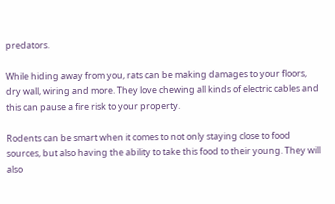predators.

While hiding away from you, rats can be making damages to your floors, dry wall, wiring and more. They love chewing all kinds of electric cables and this can pause a fire risk to your property.

Rodents can be smart when it comes to not only staying close to food sources, but also having the ability to take this food to their young. They will also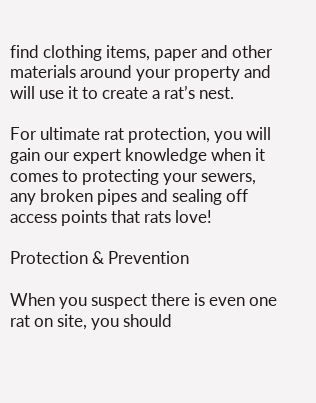find clothing items, paper and other materials around your property and will use it to create a rat’s nest.

For ultimate rat protection, you will gain our expert knowledge when it comes to protecting your sewers, any broken pipes and sealing off access points that rats love!

Protection & Prevention

When you suspect there is even one rat on site, you should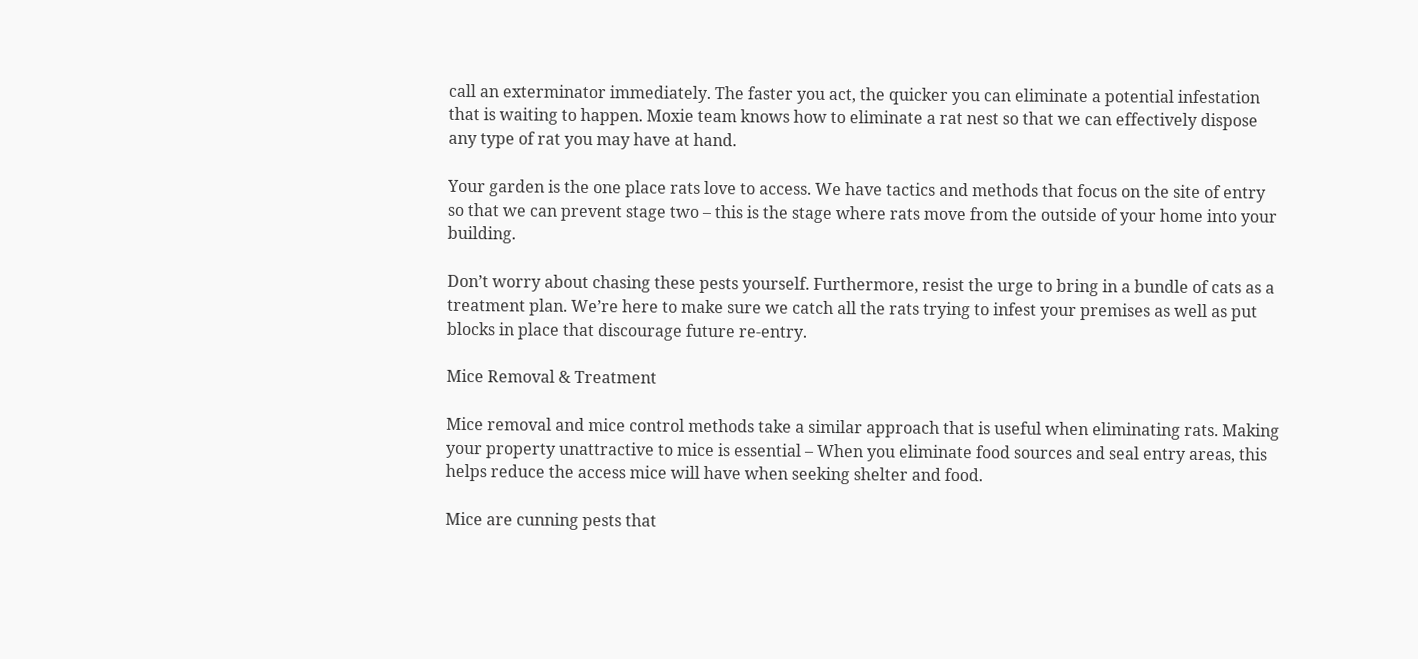call an exterminator immediately. The faster you act, the quicker you can eliminate a potential infestation that is waiting to happen. Moxie team knows how to eliminate a rat nest so that we can effectively dispose any type of rat you may have at hand.

Your garden is the one place rats love to access. We have tactics and methods that focus on the site of entry so that we can prevent stage two – this is the stage where rats move from the outside of your home into your building.

Don’t worry about chasing these pests yourself. Furthermore, resist the urge to bring in a bundle of cats as a treatment plan. We’re here to make sure we catch all the rats trying to infest your premises as well as put blocks in place that discourage future re-entry.

Mice Removal & Treatment

Mice removal and mice control methods take a similar approach that is useful when eliminating rats. Making your property unattractive to mice is essential – When you eliminate food sources and seal entry areas, this helps reduce the access mice will have when seeking shelter and food.

Mice are cunning pests that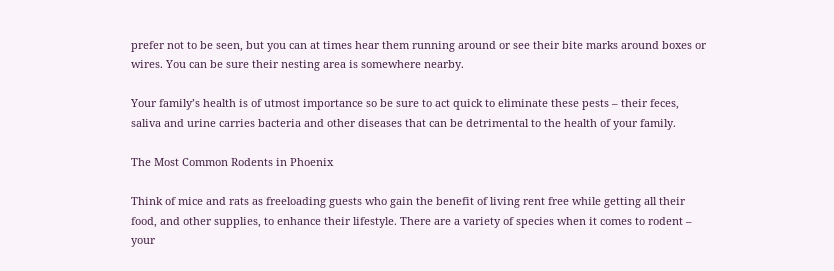prefer not to be seen, but you can at times hear them running around or see their bite marks around boxes or wires. You can be sure their nesting area is somewhere nearby.

Your family’s health is of utmost importance so be sure to act quick to eliminate these pests – their feces, saliva and urine carries bacteria and other diseases that can be detrimental to the health of your family.

The Most Common Rodents in Phoenix

Think of mice and rats as freeloading guests who gain the benefit of living rent free while getting all their food, and other supplies, to enhance their lifestyle. There are a variety of species when it comes to rodent – your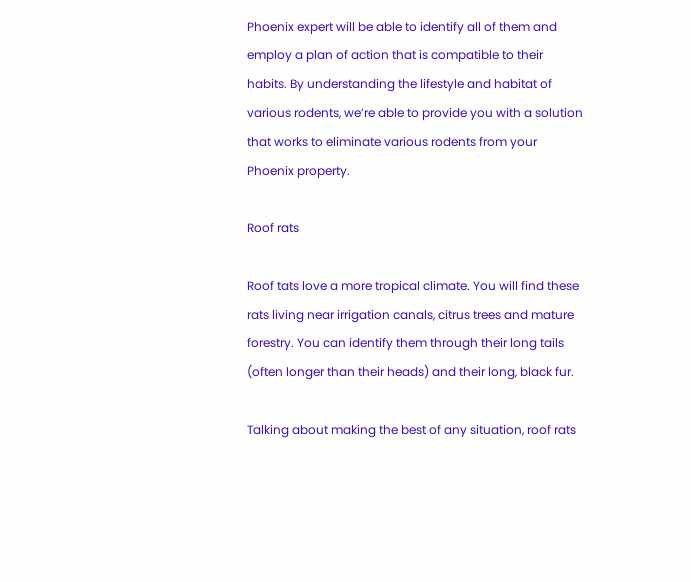Phoenix expert will be able to identify all of them and employ a plan of action that is compatible to their habits. By understanding the lifestyle and habitat of various rodents, we’re able to provide you with a solution that works to eliminate various rodents from your Phoenix property.

Roof rats

Roof tats love a more tropical climate. You will find these rats living near irrigation canals, citrus trees and mature forestry. You can identify them through their long tails (often longer than their heads) and their long, black fur.

Talking about making the best of any situation, roof rats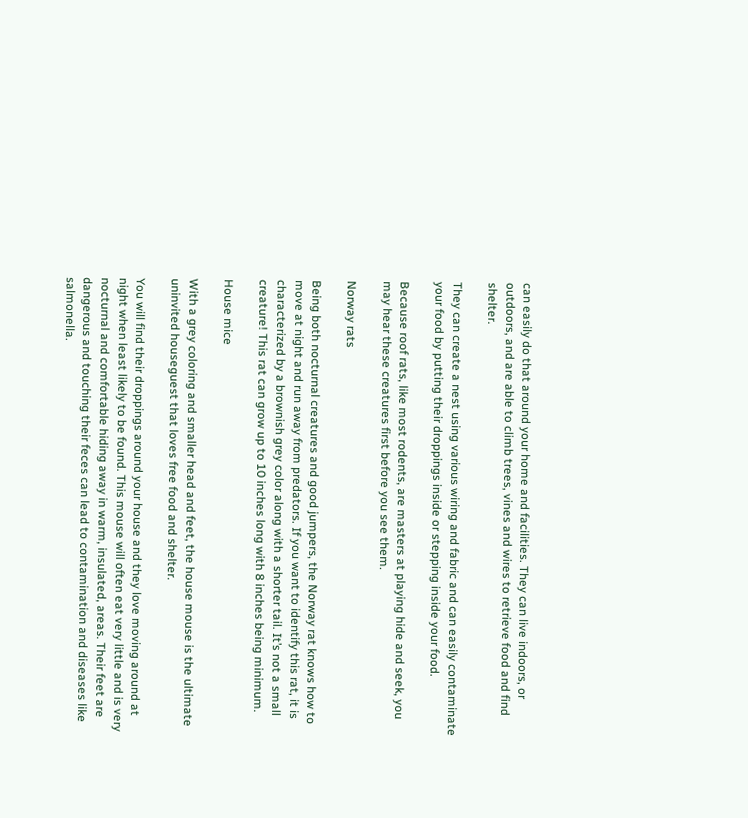can easily do that around your home and facilities. They can live indoors, or outdoors, and are able to climb trees, vines and wires to retrieve food and find shelter.

They can create a nest using various wiring and fabric and can easily contaminate your food by putting their droppings inside or stepping inside your food.

Because roof rats, like most rodents, are masters at playing hide and seek, you may hear these creatures first before you see them.

Norway rats

Being both nocturnal creatures and good jumpers, the Norway rat knows how to move at night and run away from predators. If you want to identify this rat, it is characterized by a brownish grey color along with a shorter tail. It’s not a small creature! This rat can grow up to 10 inches long with 8 inches being minimum.

House mice

With a grey coloring and smaller head and feet, the house mouse is the ultimate uninvited houseguest that loves free food and shelter.

You will find their droppings around your house and they love moving around at night when least likely to be found. This mouse will often eat very little and is very nocturnal and comfortable hiding away in warm, insulated, areas. Their feet are dangerous and touching their feces can lead to contamination and diseases like salmonella.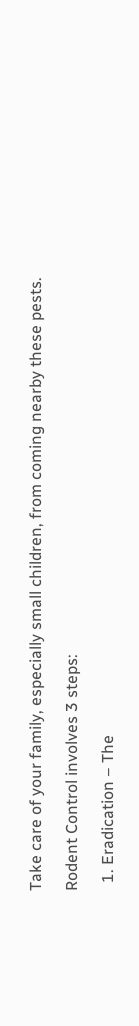Take care of your family, especially small children, from coming nearby these pests.

Rodent Control involves 3 steps:

  1. Eradication – The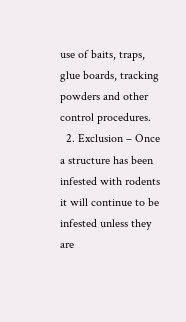use of baits, traps, glue boards, tracking powders and other control procedures.
  2. Exclusion – Once a structure has been infested with rodents it will continue to be infested unless they are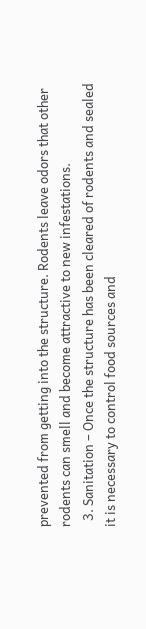prevented from getting into the structure. Rodents leave odors that other rodents can smell and become attractive to new infestations.
  3. Sanitation – Once the structure has been cleared of rodents and sealed it is necessary to control food sources and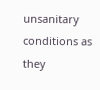unsanitary conditions as they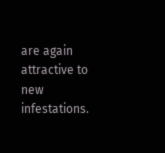are again attractive to new infestations.